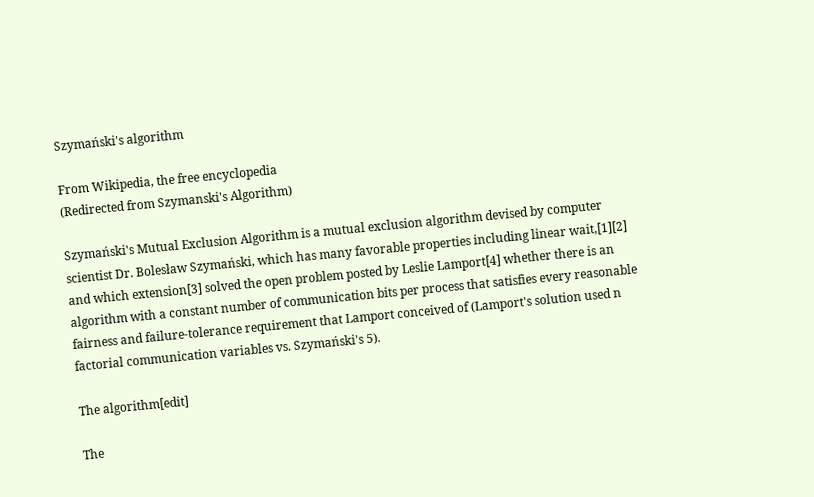Szymański's algorithm

From Wikipedia, the free encyclopedia
(Redirected from Szymanski's Algorithm)

Szymański's Mutual Exclusion Algorithm is a mutual exclusion algorithm devised by computer scientist Dr. Bolesław Szymański, which has many favorable properties including linear wait,[1][2] and which extension[3] solved the open problem posted by Leslie Lamport[4] whether there is an algorithm with a constant number of communication bits per process that satisfies every reasonable fairness and failure-tolerance requirement that Lamport conceived of (Lamport's solution used n factorial communication variables vs. Szymański's 5).

The algorithm[edit]

The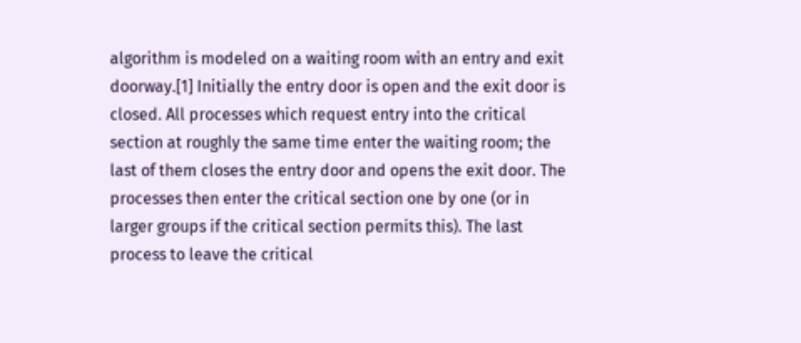algorithm is modeled on a waiting room with an entry and exit doorway.[1] Initially the entry door is open and the exit door is closed. All processes which request entry into the critical section at roughly the same time enter the waiting room; the last of them closes the entry door and opens the exit door. The processes then enter the critical section one by one (or in larger groups if the critical section permits this). The last process to leave the critical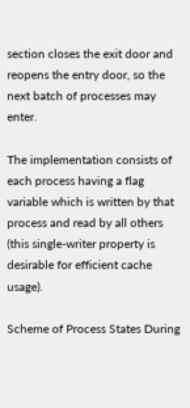section closes the exit door and reopens the entry door, so the next batch of processes may enter.

The implementation consists of each process having a flag variable which is written by that process and read by all others (this single-writer property is desirable for efficient cache usage).

Scheme of Process States During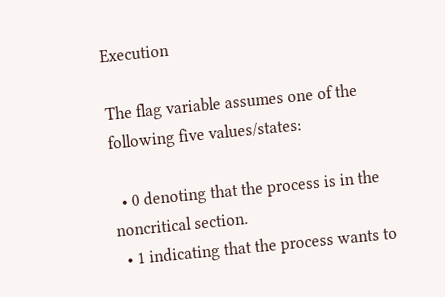Execution

The flag variable assumes one of the following five values/states:

  • 0 denoting that the process is in the noncritical section.
  • 1 indicating that the process wants to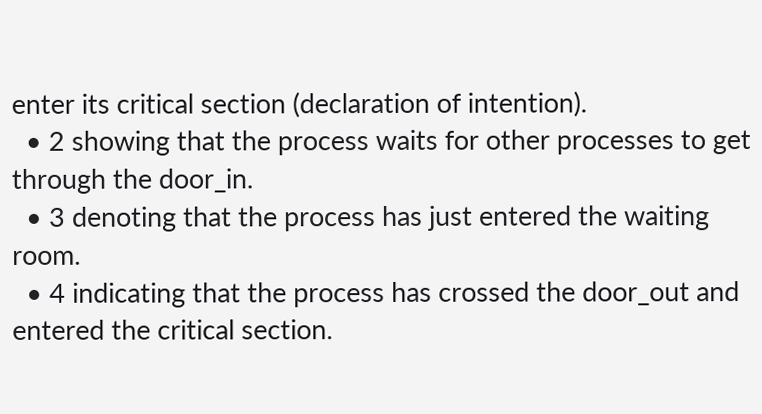enter its critical section (declaration of intention).
  • 2 showing that the process waits for other processes to get through the door_in.
  • 3 denoting that the process has just entered the waiting room.
  • 4 indicating that the process has crossed the door_out and entered the critical section.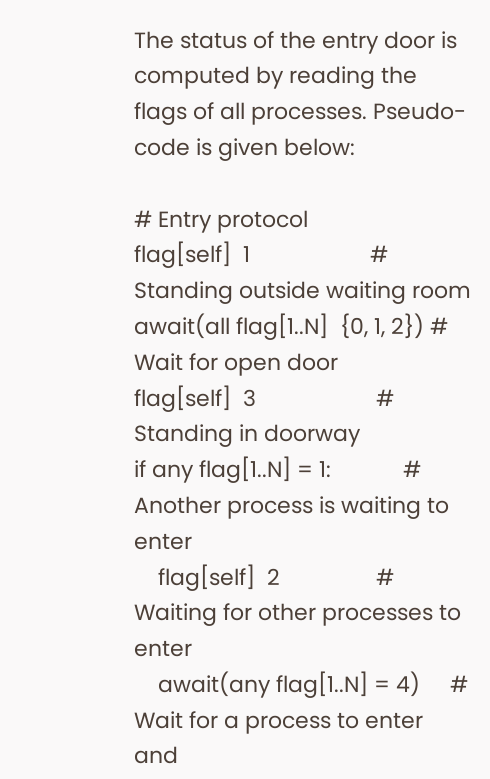The status of the entry door is computed by reading the flags of all processes. Pseudo-code is given below:

# Entry protocol
flag[self]  1                    # Standing outside waiting room
await(all flag[1..N]  {0, 1, 2}) # Wait for open door
flag[self]  3                    # Standing in doorway
if any flag[1..N] = 1:            # Another process is waiting to enter
    flag[self]  2                # Waiting for other processes to enter
    await(any flag[1..N] = 4)     # Wait for a process to enter and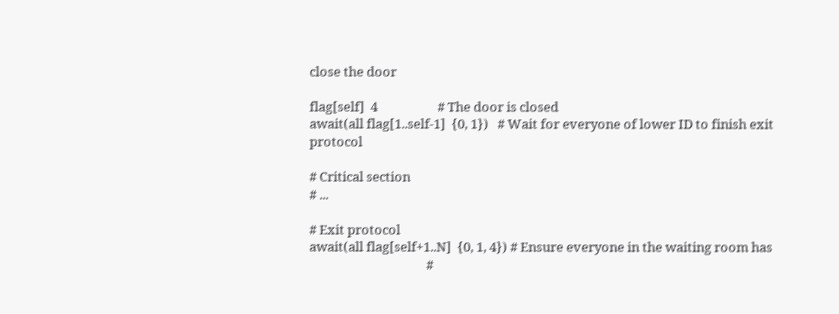close the door

flag[self]  4                    # The door is closed
await(all flag[1..self-1]  {0, 1})   # Wait for everyone of lower ID to finish exit protocol

# Critical section
# ...

# Exit protocol
await(all flag[self+1..N]  {0, 1, 4}) # Ensure everyone in the waiting room has
                                       #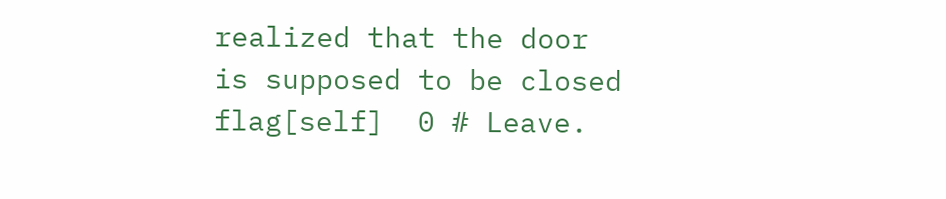realized that the door is supposed to be closed
flag[self]  0 # Leave.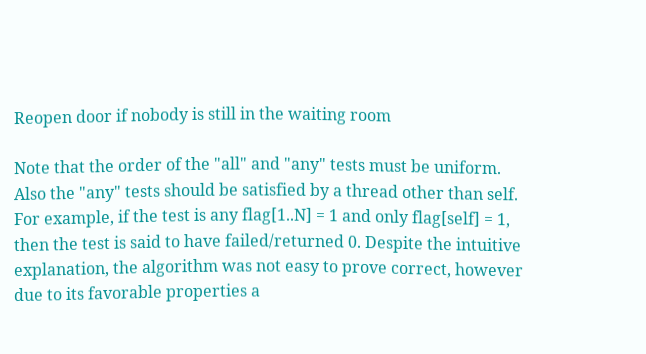Reopen door if nobody is still in the waiting room

Note that the order of the "all" and "any" tests must be uniform. Also the "any" tests should be satisfied by a thread other than self. For example, if the test is any flag[1..N] = 1 and only flag[self] = 1, then the test is said to have failed/returned 0. Despite the intuitive explanation, the algorithm was not easy to prove correct, however due to its favorable properties a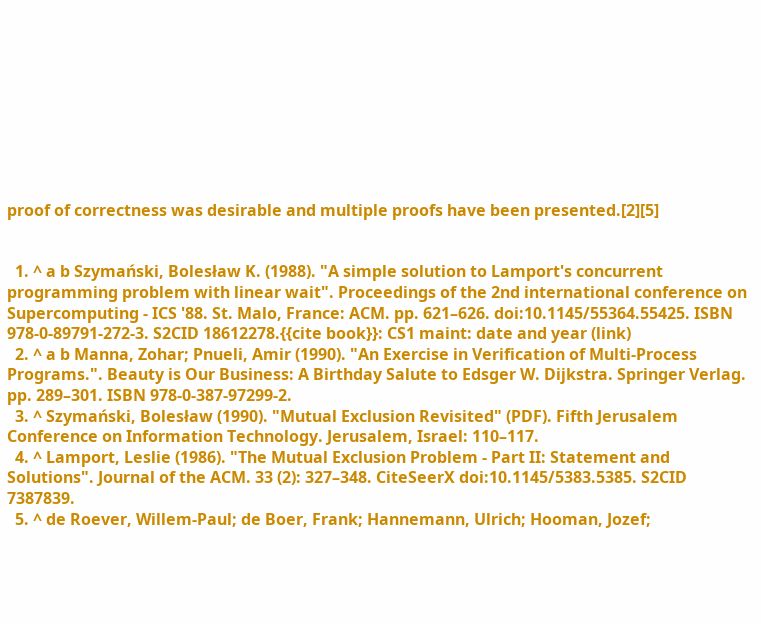proof of correctness was desirable and multiple proofs have been presented.[2][5]


  1. ^ a b Szymański, Bolesław K. (1988). "A simple solution to Lamport's concurrent programming problem with linear wait". Proceedings of the 2nd international conference on Supercomputing - ICS '88. St. Malo, France: ACM. pp. 621–626. doi:10.1145/55364.55425. ISBN 978-0-89791-272-3. S2CID 18612278.{{cite book}}: CS1 maint: date and year (link)
  2. ^ a b Manna, Zohar; Pnueli, Amir (1990). "An Exercise in Verification of Multi-Process Programs.". Beauty is Our Business: A Birthday Salute to Edsger W. Dijkstra. Springer Verlag. pp. 289–301. ISBN 978-0-387-97299-2.
  3. ^ Szymański, Bolesław (1990). "Mutual Exclusion Revisited" (PDF). Fifth Jerusalem Conference on Information Technology. Jerusalem, Israel: 110–117.
  4. ^ Lamport, Leslie (1986). "The Mutual Exclusion Problem - Part II: Statement and Solutions". Journal of the ACM. 33 (2): 327–348. CiteSeerX doi:10.1145/5383.5385. S2CID 7387839.
  5. ^ de Roever, Willem-Paul; de Boer, Frank; Hannemann, Ulrich; Hooman, Jozef;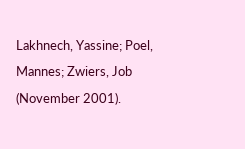Lakhnech, Yassine; Poel, Mannes; Zwiers, Job (November 2001).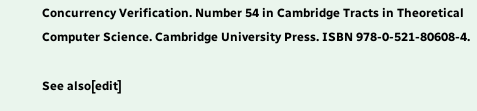Concurrency Verification. Number 54 in Cambridge Tracts in Theoretical Computer Science. Cambridge University Press. ISBN 978-0-521-80608-4.

See also[edit]